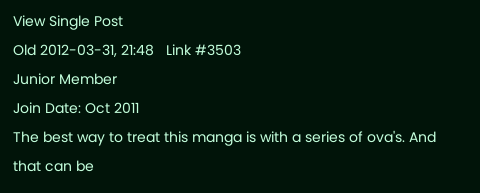View Single Post
Old 2012-03-31, 21:48   Link #3503
Junior Member
Join Date: Oct 2011
The best way to treat this manga is with a series of ova's. And that can be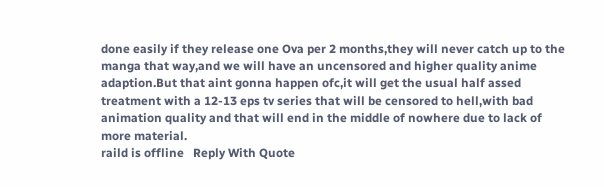done easily if they release one Ova per 2 months,they will never catch up to the manga that way,and we will have an uncensored and higher quality anime adaption.But that aint gonna happen ofc,it will get the usual half assed treatment with a 12-13 eps tv series that will be censored to hell,with bad animation quality and that will end in the middle of nowhere due to lack of more material.
raild is offline   Reply With Quote